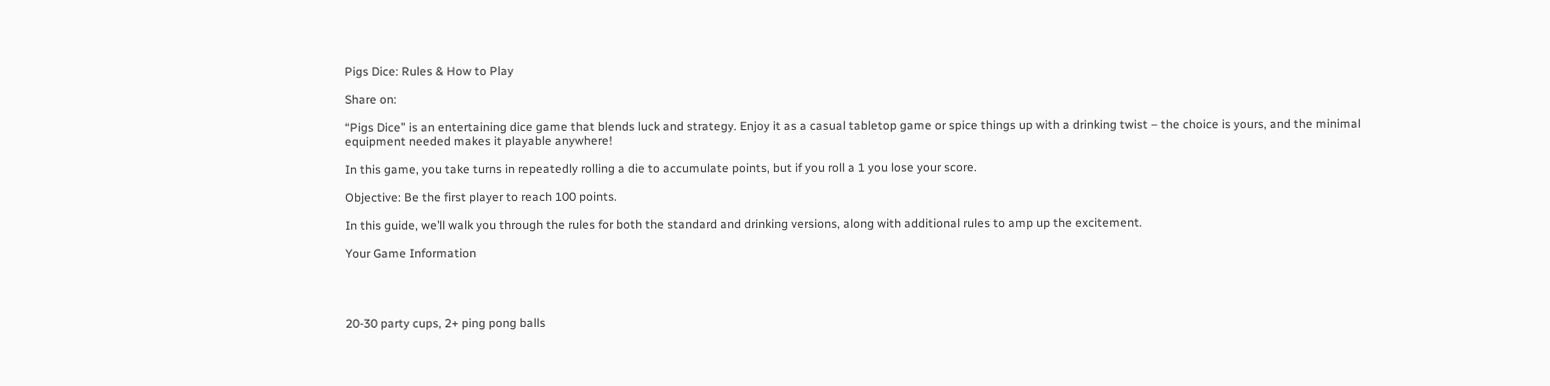Pigs Dice: Rules & How to Play

Share on:

“Pigs Dice” is an entertaining dice game that blends luck and strategy. Enjoy it as a casual tabletop game or spice things up with a drinking twist – the choice is yours, and the minimal equipment needed makes it playable anywhere!

In this game, you take turns in repeatedly rolling a die to accumulate points, but if you roll a 1 you lose your score.

Objective: Be the first player to reach 100 points.

In this guide, we’ll walk you through the rules for both the standard and drinking versions, along with additional rules to amp up the excitement.

Your Game Information




20-30 party cups, 2+ ping pong balls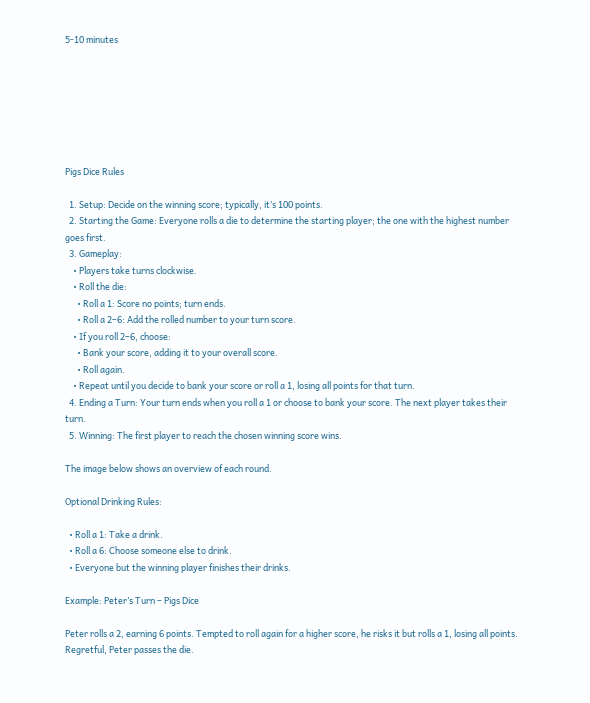5-10 minutes







Pigs Dice Rules

  1. Setup: Decide on the winning score; typically, it’s 100 points.
  2. Starting the Game: Everyone rolls a die to determine the starting player; the one with the highest number goes first.
  3. Gameplay:
    • Players take turns clockwise.
    • Roll the die:
      • Roll a 1: Score no points; turn ends.
      • Roll a 2–6: Add the rolled number to your turn score.
    • If you roll 2–6, choose:
      • Bank your score, adding it to your overall score.
      • Roll again.
    • Repeat until you decide to bank your score or roll a 1, losing all points for that turn.
  4. Ending a Turn: Your turn ends when you roll a 1 or choose to bank your score. The next player takes their turn.
  5. Winning: The first player to reach the chosen winning score wins.

The image below shows an overview of each round.

Optional Drinking Rules:

  • Roll a 1: Take a drink.
  • Roll a 6: Choose someone else to drink.
  • Everyone but the winning player finishes their drinks.

Example: Peter’s Turn – Pigs Dice

Peter rolls a 2, earning 6 points. Tempted to roll again for a higher score, he risks it but rolls a 1, losing all points. Regretful, Peter passes the die.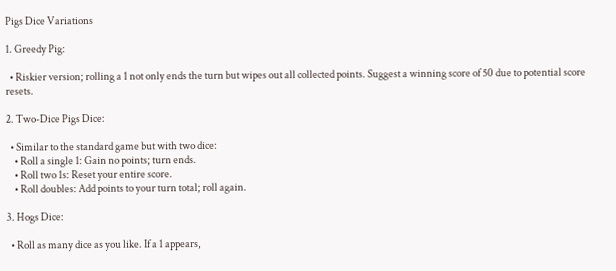Pigs Dice Variations

1. Greedy Pig:

  • Riskier version; rolling a 1 not only ends the turn but wipes out all collected points. Suggest a winning score of 50 due to potential score resets.

2. Two-Dice Pigs Dice:

  • Similar to the standard game but with two dice:
    • Roll a single 1: Gain no points; turn ends.
    • Roll two 1s: Reset your entire score.
    • Roll doubles: Add points to your turn total; roll again.

3. Hogs Dice:

  • Roll as many dice as you like. If a 1 appears,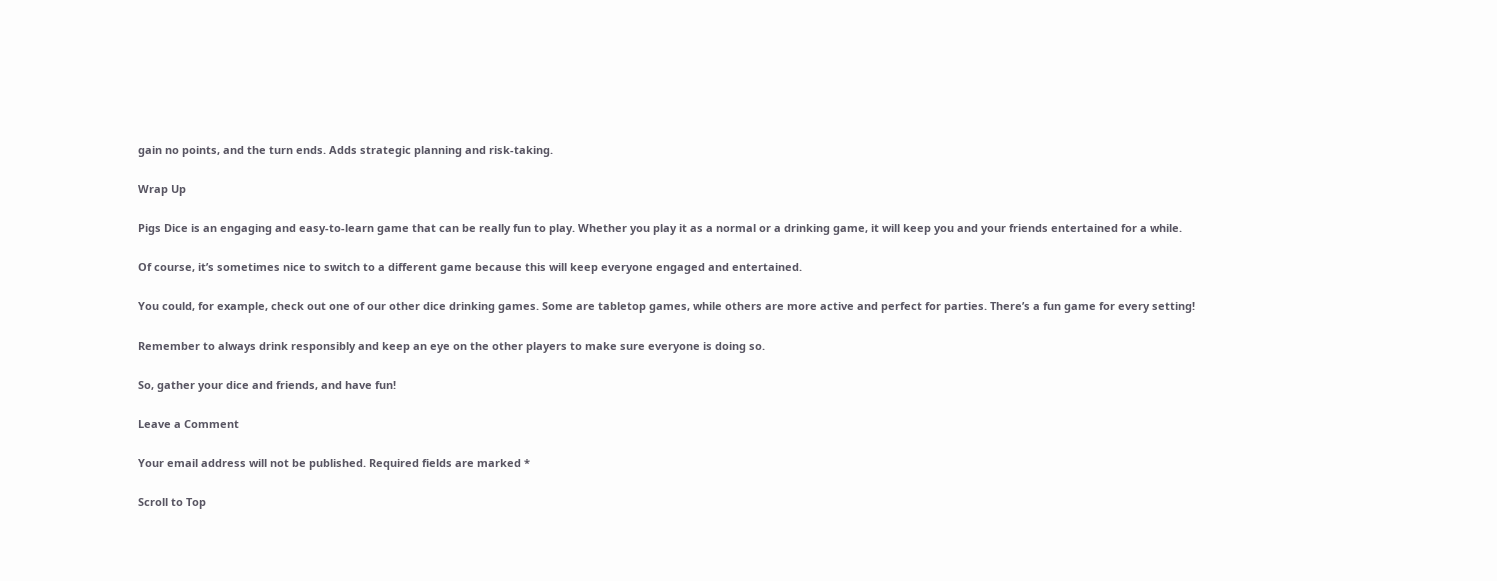gain no points, and the turn ends. Adds strategic planning and risk-taking.

Wrap Up

Pigs Dice is an engaging and easy-to-learn game that can be really fun to play. Whether you play it as a normal or a drinking game, it will keep you and your friends entertained for a while.

Of course, it’s sometimes nice to switch to a different game because this will keep everyone engaged and entertained.

You could, for example, check out one of our other dice drinking games. Some are tabletop games, while others are more active and perfect for parties. There’s a fun game for every setting!

Remember to always drink responsibly and keep an eye on the other players to make sure everyone is doing so.

So, gather your dice and friends, and have fun!

Leave a Comment

Your email address will not be published. Required fields are marked *

Scroll to Top